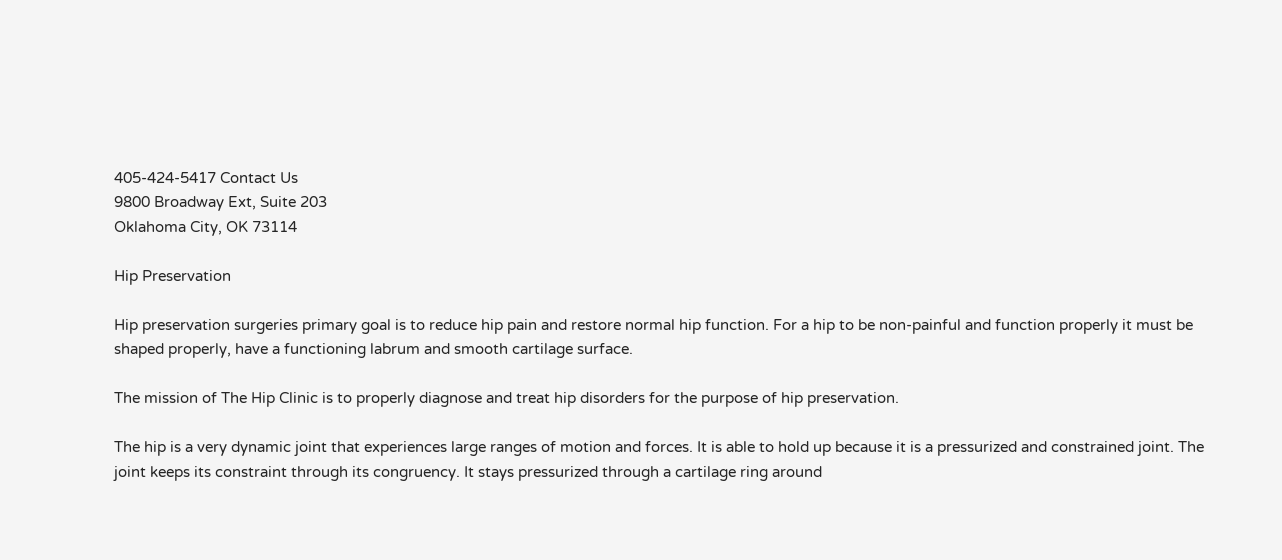405-424-5417 Contact Us
9800 Broadway Ext, Suite 203
Oklahoma City, OK 73114

Hip Preservation

Hip preservation surgeries primary goal is to reduce hip pain and restore normal hip function. For a hip to be non-painful and function properly it must be shaped properly, have a functioning labrum and smooth cartilage surface.

The mission of The Hip Clinic is to properly diagnose and treat hip disorders for the purpose of hip preservation.

The hip is a very dynamic joint that experiences large ranges of motion and forces. It is able to hold up because it is a pressurized and constrained joint. The joint keeps its constraint through its congruency. It stays pressurized through a cartilage ring around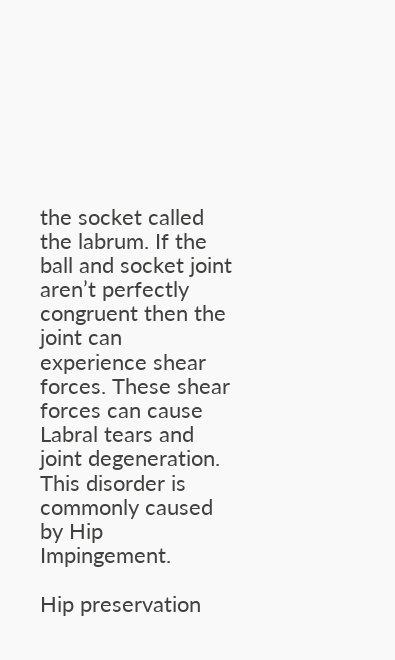the socket called the labrum. If the ball and socket joint aren’t perfectly congruent then the joint can experience shear forces. These shear forces can cause Labral tears and joint degeneration. This disorder is commonly caused by Hip Impingement.

Hip preservation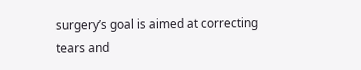surgery’s goal is aimed at correcting tears and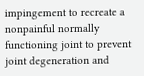impingement to recreate a nonpainful normally functioning joint to prevent joint degeneration and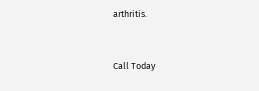arthritis.


Call Today